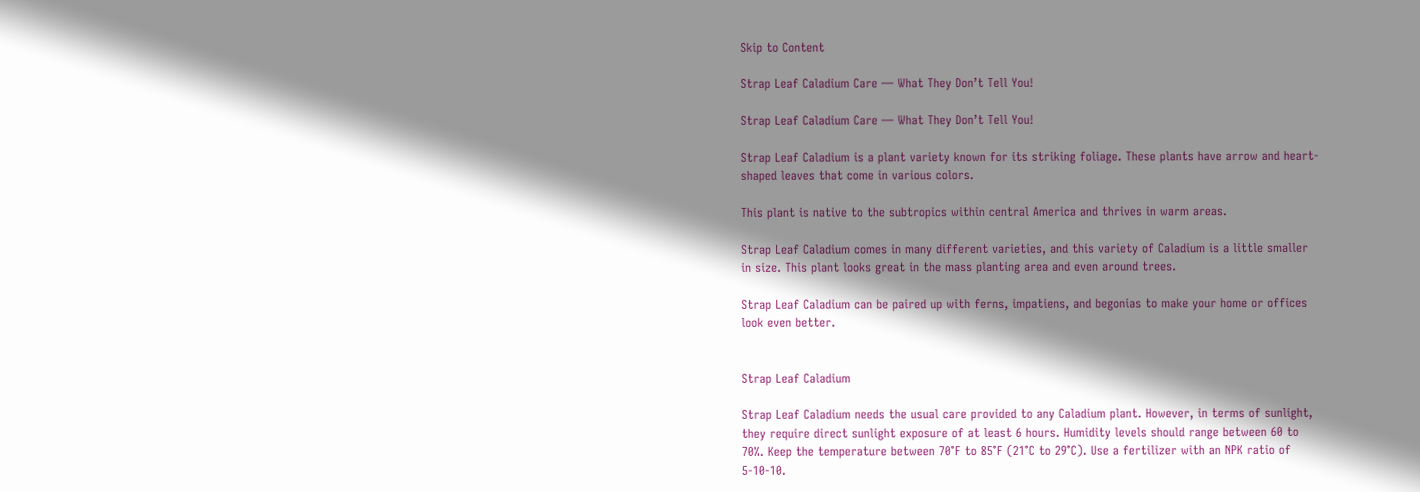Skip to Content

Strap Leaf Caladium Care — What They Don’t Tell You!

Strap Leaf Caladium Care — What They Don’t Tell You!

Strap Leaf Caladium is a plant variety known for its striking foliage. These plants have arrow and heart-shaped leaves that come in various colors.

This plant is native to the subtropics within central America and thrives in warm areas.

Strap Leaf Caladium comes in many different varieties, and this variety of Caladium is a little smaller in size. This plant looks great in the mass planting area and even around trees.

Strap Leaf Caladium can be paired up with ferns, impatiens, and begonias to make your home or offices look even better.


Strap Leaf Caladium

Strap Leaf Caladium needs the usual care provided to any Caladium plant. However, in terms of sunlight, they require direct sunlight exposure of at least 6 hours. Humidity levels should range between 60 to 70%. Keep the temperature between 70°F to 85°F (21°C to 29°C). Use a fertilizer with an NPK ratio of 5-10-10.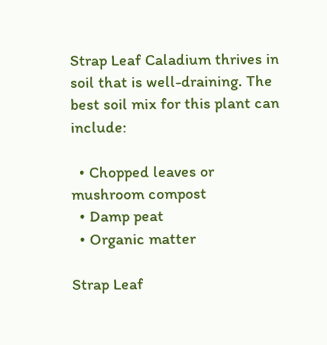Strap Leaf Caladium thrives in soil that is well-draining. The best soil mix for this plant can include:

  • Chopped leaves or mushroom compost
  • Damp peat
  • Organic matter

Strap Leaf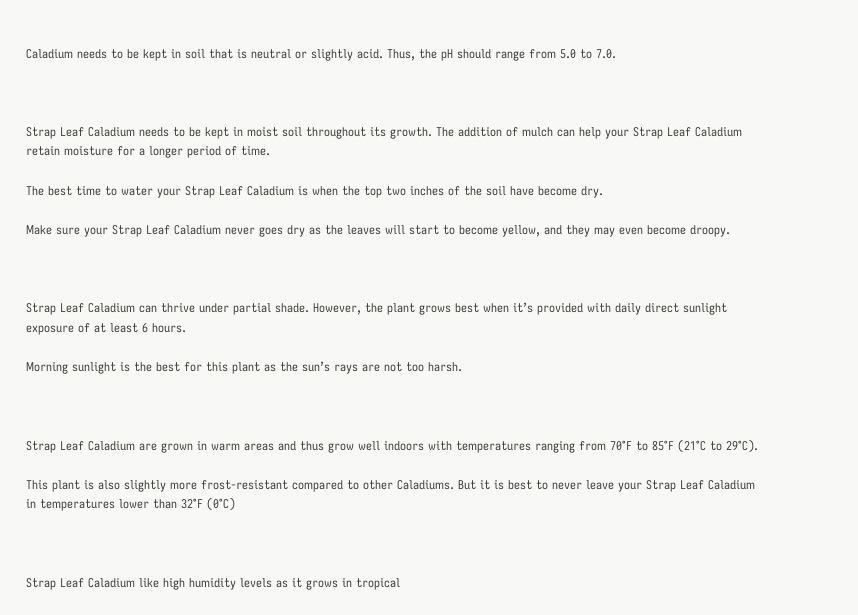Caladium needs to be kept in soil that is neutral or slightly acid. Thus, the pH should range from 5.0 to 7.0.



Strap Leaf Caladium needs to be kept in moist soil throughout its growth. The addition of mulch can help your Strap Leaf Caladium retain moisture for a longer period of time.

The best time to water your Strap Leaf Caladium is when the top two inches of the soil have become dry.

Make sure your Strap Leaf Caladium never goes dry as the leaves will start to become yellow, and they may even become droopy.



Strap Leaf Caladium can thrive under partial shade. However, the plant grows best when it’s provided with daily direct sunlight exposure of at least 6 hours.

Morning sunlight is the best for this plant as the sun’s rays are not too harsh.



Strap Leaf Caladium are grown in warm areas and thus grow well indoors with temperatures ranging from 70°F to 85°F (21°C to 29°C).

This plant is also slightly more frost-resistant compared to other Caladiums. But it is best to never leave your Strap Leaf Caladium in temperatures lower than 32°F (0°C)



Strap Leaf Caladium like high humidity levels as it grows in tropical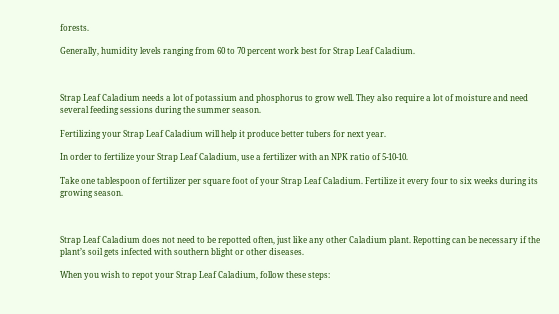forests.

Generally, humidity levels ranging from 60 to 70 percent work best for Strap Leaf Caladium.



Strap Leaf Caladium needs a lot of potassium and phosphorus to grow well. They also require a lot of moisture and need several feeding sessions during the summer season.

Fertilizing your Strap Leaf Caladium will help it produce better tubers for next year.

In order to fertilize your Strap Leaf Caladium, use a fertilizer with an NPK ratio of 5-10-10.

Take one tablespoon of fertilizer per square foot of your Strap Leaf Caladium. Fertilize it every four to six weeks during its growing season.



Strap Leaf Caladium does not need to be repotted often, just like any other Caladium plant. Repotting can be necessary if the plant’s soil gets infected with southern blight or other diseases.

When you wish to repot your Strap Leaf Caladium, follow these steps: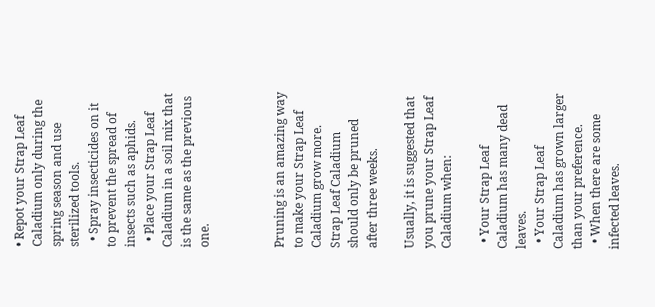• Repot your Strap Leaf Caladium only during the spring season and use sterilized tools.
  • Spray insecticides on it to prevent the spread of insects such as aphids.
  • Place your Strap Leaf Caladium in a soil mix that is the same as the previous one.



Pruning is an amazing way to make your Strap Leaf Caladium grow more. Strap Leaf Caladium should only be pruned after three weeks.

Usually, it is suggested that you prune your Strap Leaf Caladium when:

  • Your Strap Leaf Caladium has many dead leaves.
  • Your Strap Leaf Caladium has grown larger than your preference.
  • When there are some infected leaves.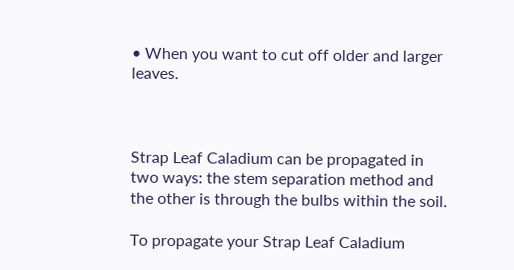• When you want to cut off older and larger leaves.



Strap Leaf Caladium can be propagated in two ways: the stem separation method and the other is through the bulbs within the soil.

To propagate your Strap Leaf Caladium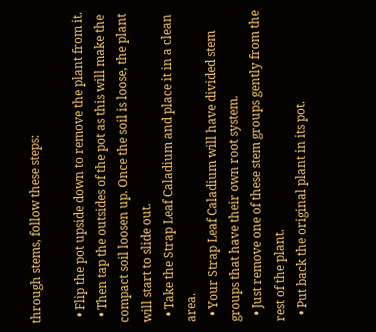through stems, follow these steps:

  • Flip the pot upside down to remove the plant from it.
  • Then tap the outsides of the pot as this will make the compact soil loosen up. Once the soil is loose, the plant will start to slide out.
  • Take the Strap Leaf Caladium and place it in a clean area.
  • Your Strap Leaf Caladium will have divided stem groups that have their own root system.
  • Just remove one of these stem groups gently from the rest of the plant.
  • Put back the original plant in its pot.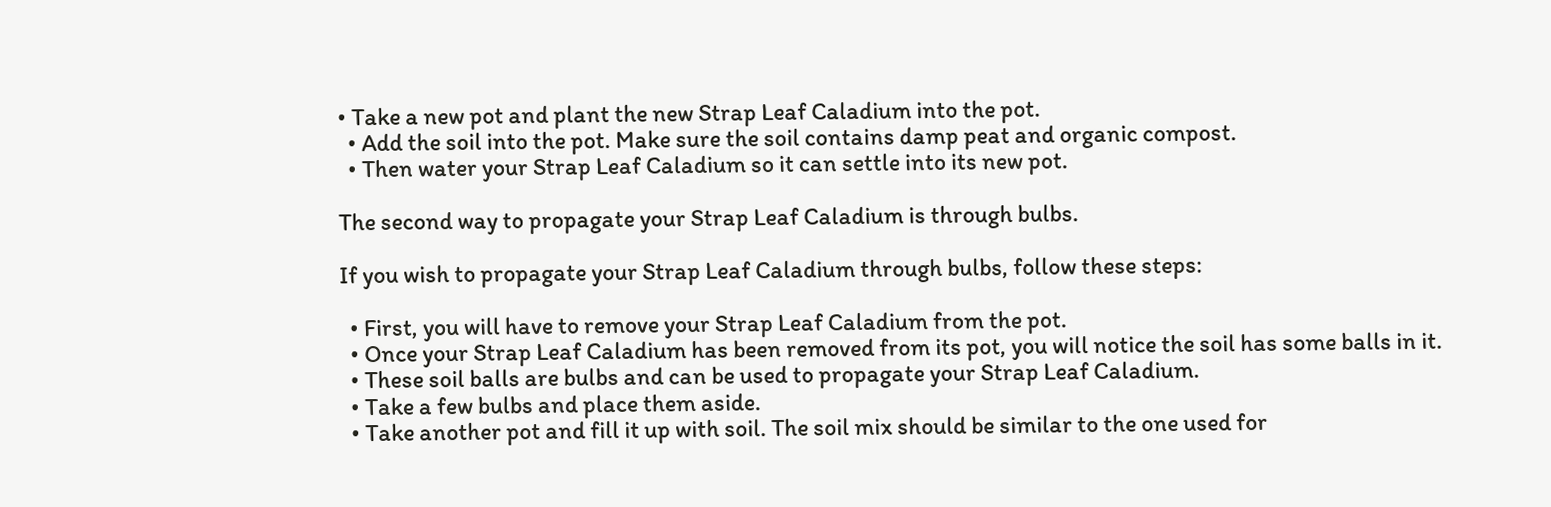• Take a new pot and plant the new Strap Leaf Caladium into the pot.
  • Add the soil into the pot. Make sure the soil contains damp peat and organic compost.
  • Then water your Strap Leaf Caladium so it can settle into its new pot.

The second way to propagate your Strap Leaf Caladium is through bulbs.

If you wish to propagate your Strap Leaf Caladium through bulbs, follow these steps:

  • First, you will have to remove your Strap Leaf Caladium from the pot.
  • Once your Strap Leaf Caladium has been removed from its pot, you will notice the soil has some balls in it.
  • These soil balls are bulbs and can be used to propagate your Strap Leaf Caladium.
  • Take a few bulbs and place them aside.
  • Take another pot and fill it up with soil. The soil mix should be similar to the one used for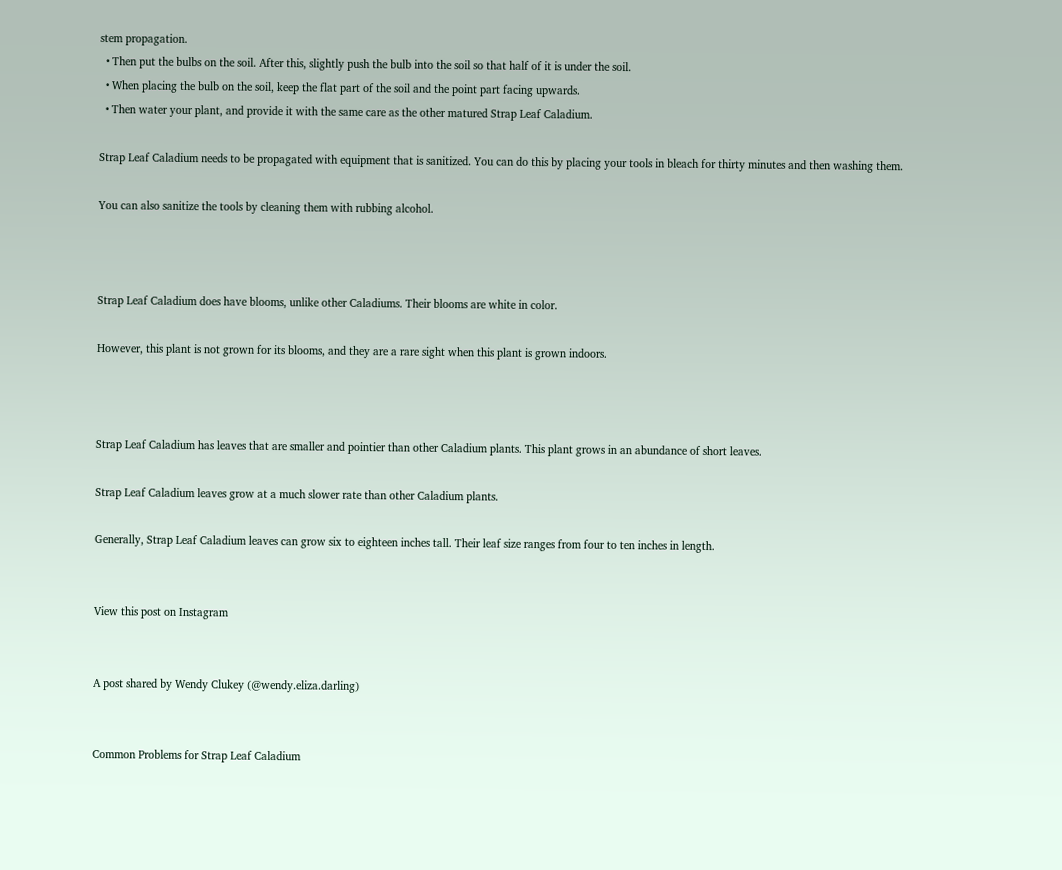stem propagation.
  • Then put the bulbs on the soil. After this, slightly push the bulb into the soil so that half of it is under the soil.
  • When placing the bulb on the soil, keep the flat part of the soil and the point part facing upwards.
  • Then water your plant, and provide it with the same care as the other matured Strap Leaf Caladium.

Strap Leaf Caladium needs to be propagated with equipment that is sanitized. You can do this by placing your tools in bleach for thirty minutes and then washing them.

You can also sanitize the tools by cleaning them with rubbing alcohol.



Strap Leaf Caladium does have blooms, unlike other Caladiums. Their blooms are white in color.

However, this plant is not grown for its blooms, and they are a rare sight when this plant is grown indoors.



Strap Leaf Caladium has leaves that are smaller and pointier than other Caladium plants. This plant grows in an abundance of short leaves.

Strap Leaf Caladium leaves grow at a much slower rate than other Caladium plants.

Generally, Strap Leaf Caladium leaves can grow six to eighteen inches tall. Their leaf size ranges from four to ten inches in length.


View this post on Instagram


A post shared by Wendy Clukey (@wendy.eliza.darling)


Common Problems for Strap Leaf Caladium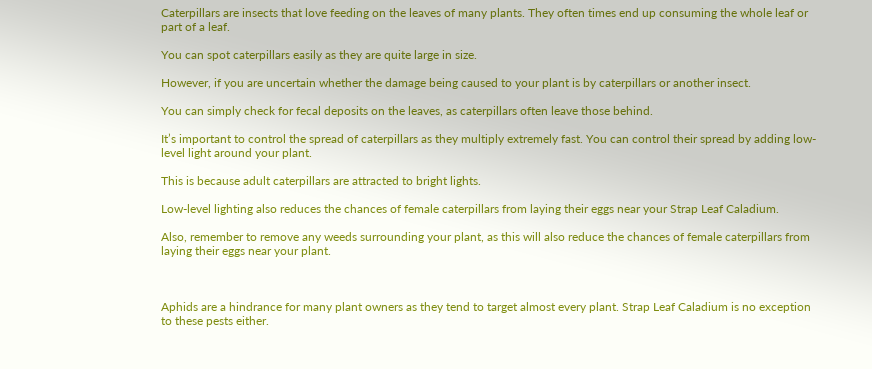Caterpillars are insects that love feeding on the leaves of many plants. They often times end up consuming the whole leaf or part of a leaf.

You can spot caterpillars easily as they are quite large in size.

However, if you are uncertain whether the damage being caused to your plant is by caterpillars or another insect.

You can simply check for fecal deposits on the leaves, as caterpillars often leave those behind.

It’s important to control the spread of caterpillars as they multiply extremely fast. You can control their spread by adding low-level light around your plant.

This is because adult caterpillars are attracted to bright lights.

Low-level lighting also reduces the chances of female caterpillars from laying their eggs near your Strap Leaf Caladium.

Also, remember to remove any weeds surrounding your plant, as this will also reduce the chances of female caterpillars from laying their eggs near your plant.



Aphids are a hindrance for many plant owners as they tend to target almost every plant. Strap Leaf Caladium is no exception to these pests either.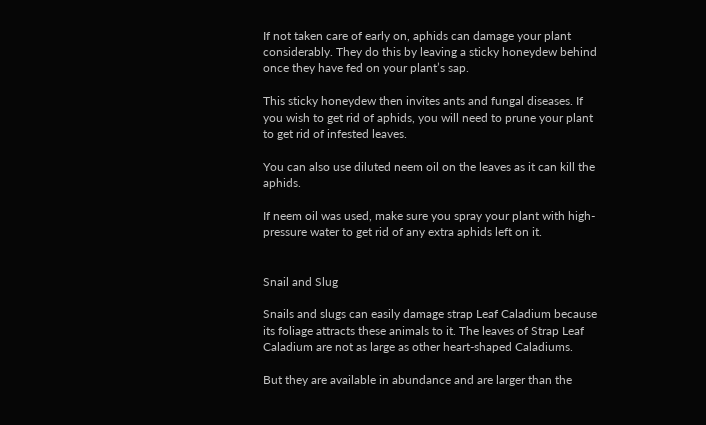If not taken care of early on, aphids can damage your plant considerably. They do this by leaving a sticky honeydew behind once they have fed on your plant’s sap.

This sticky honeydew then invites ants and fungal diseases. If you wish to get rid of aphids, you will need to prune your plant to get rid of infested leaves.

You can also use diluted neem oil on the leaves as it can kill the aphids.

If neem oil was used, make sure you spray your plant with high-pressure water to get rid of any extra aphids left on it.


Snail and Slug

Snails and slugs can easily damage strap Leaf Caladium because its foliage attracts these animals to it. The leaves of Strap Leaf Caladium are not as large as other heart-shaped Caladiums.

But they are available in abundance and are larger than the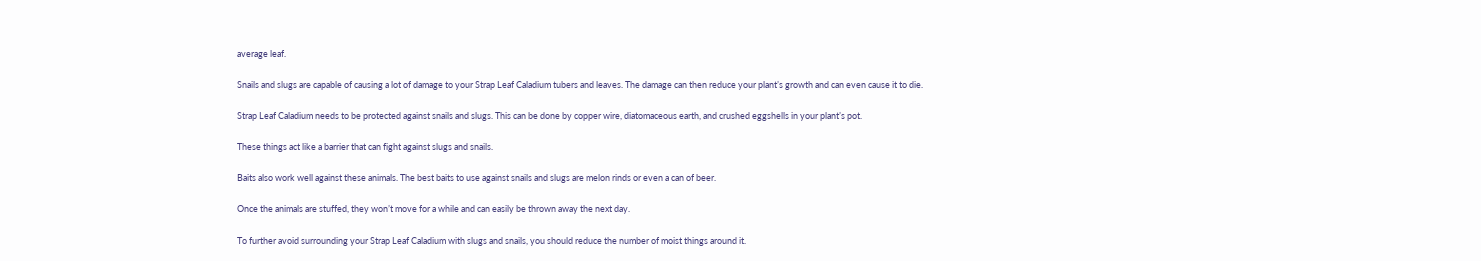average leaf.

Snails and slugs are capable of causing a lot of damage to your Strap Leaf Caladium tubers and leaves. The damage can then reduce your plant’s growth and can even cause it to die.

Strap Leaf Caladium needs to be protected against snails and slugs. This can be done by copper wire, diatomaceous earth, and crushed eggshells in your plant’s pot.

These things act like a barrier that can fight against slugs and snails.

Baits also work well against these animals. The best baits to use against snails and slugs are melon rinds or even a can of beer.

Once the animals are stuffed, they won’t move for a while and can easily be thrown away the next day.

To further avoid surrounding your Strap Leaf Caladium with slugs and snails, you should reduce the number of moist things around it.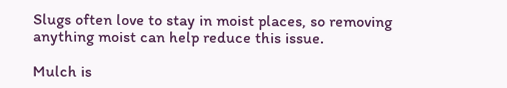Slugs often love to stay in moist places, so removing anything moist can help reduce this issue.

Mulch is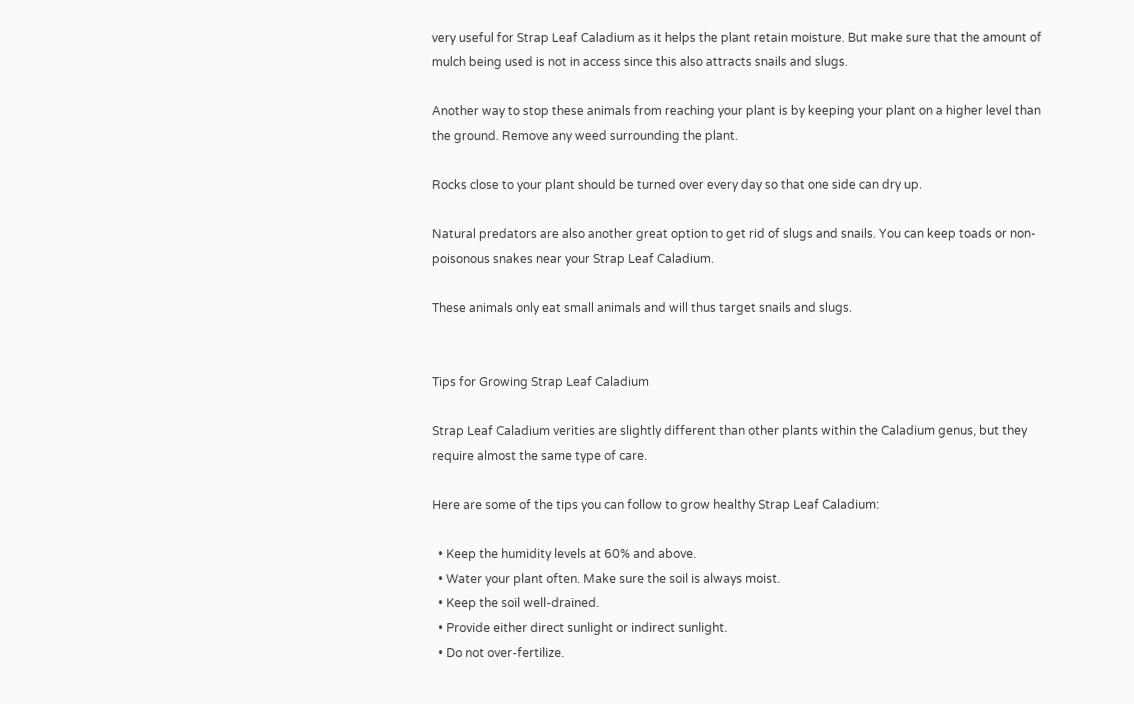very useful for Strap Leaf Caladium as it helps the plant retain moisture. But make sure that the amount of mulch being used is not in access since this also attracts snails and slugs.

Another way to stop these animals from reaching your plant is by keeping your plant on a higher level than the ground. Remove any weed surrounding the plant.

Rocks close to your plant should be turned over every day so that one side can dry up.

Natural predators are also another great option to get rid of slugs and snails. You can keep toads or non-poisonous snakes near your Strap Leaf Caladium.

These animals only eat small animals and will thus target snails and slugs.


Tips for Growing Strap Leaf Caladium

Strap Leaf Caladium verities are slightly different than other plants within the Caladium genus, but they require almost the same type of care.

Here are some of the tips you can follow to grow healthy Strap Leaf Caladium:

  • Keep the humidity levels at 60% and above.
  • Water your plant often. Make sure the soil is always moist.
  • Keep the soil well-drained.
  • Provide either direct sunlight or indirect sunlight.
  • Do not over-fertilize.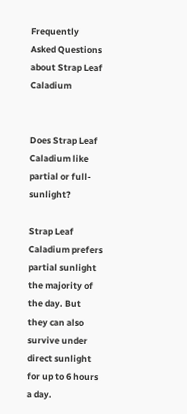Frequently Asked Questions about Strap Leaf Caladium


Does Strap Leaf Caladium like partial or full-sunlight?

Strap Leaf Caladium prefers partial sunlight the majority of the day. But they can also survive under direct sunlight for up to 6 hours a day.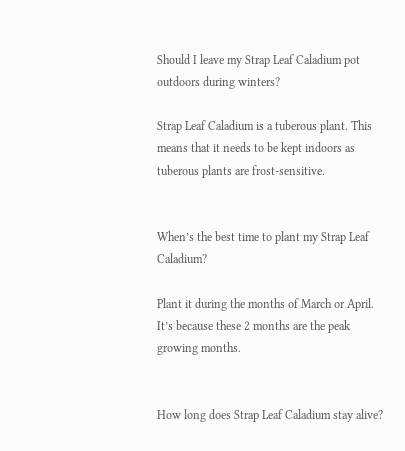Should I leave my Strap Leaf Caladium pot outdoors during winters?

Strap Leaf Caladium is a tuberous plant. This means that it needs to be kept indoors as tuberous plants are frost-sensitive.


When’s the best time to plant my Strap Leaf Caladium?

Plant it during the months of March or April. It’s because these 2 months are the peak growing months.


How long does Strap Leaf Caladium stay alive?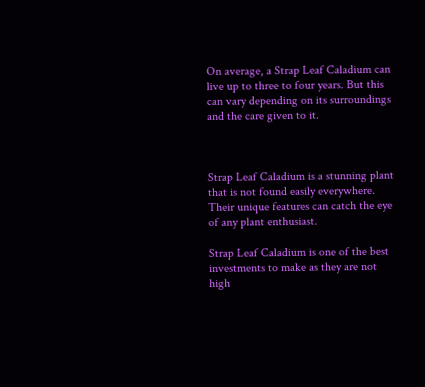On average, a Strap Leaf Caladium can live up to three to four years. But this can vary depending on its surroundings and the care given to it.



Strap Leaf Caladium is a stunning plant that is not found easily everywhere. Their unique features can catch the eye of any plant enthusiast.

Strap Leaf Caladium is one of the best investments to make as they are not high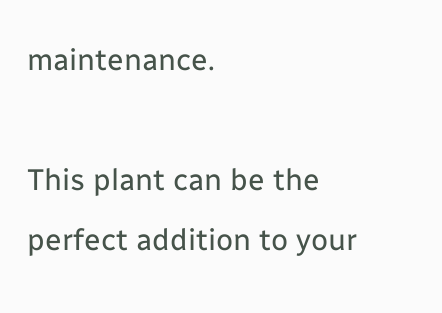maintenance.

This plant can be the perfect addition to your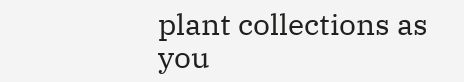plant collections as you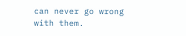can never go wrong with them.